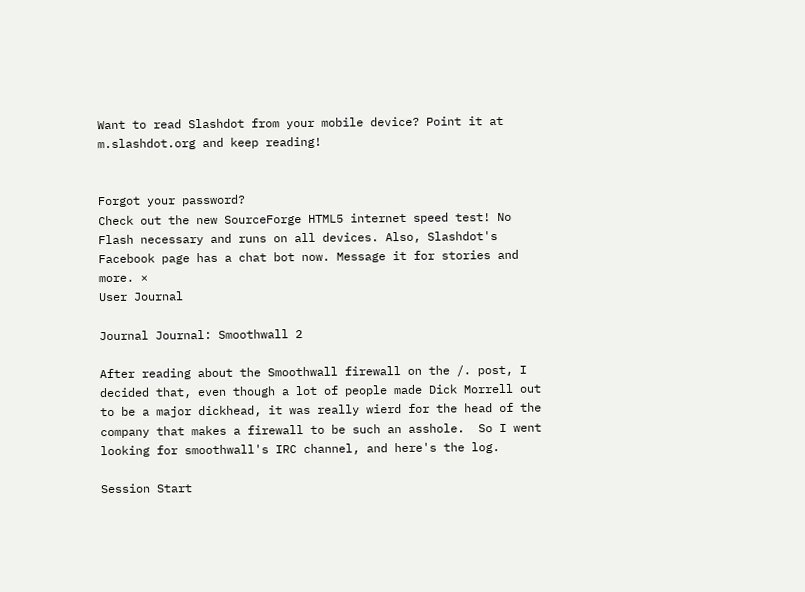Want to read Slashdot from your mobile device? Point it at m.slashdot.org and keep reading!


Forgot your password?
Check out the new SourceForge HTML5 internet speed test! No Flash necessary and runs on all devices. Also, Slashdot's Facebook page has a chat bot now. Message it for stories and more. ×
User Journal

Journal Journal: Smoothwall 2

After reading about the Smoothwall firewall on the /. post, I decided that, even though a lot of people made Dick Morrell out to be a major dickhead, it was really wierd for the head of the company that makes a firewall to be such an asshole.  So I went looking for smoothwall's IRC channel, and here's the log.

Session Start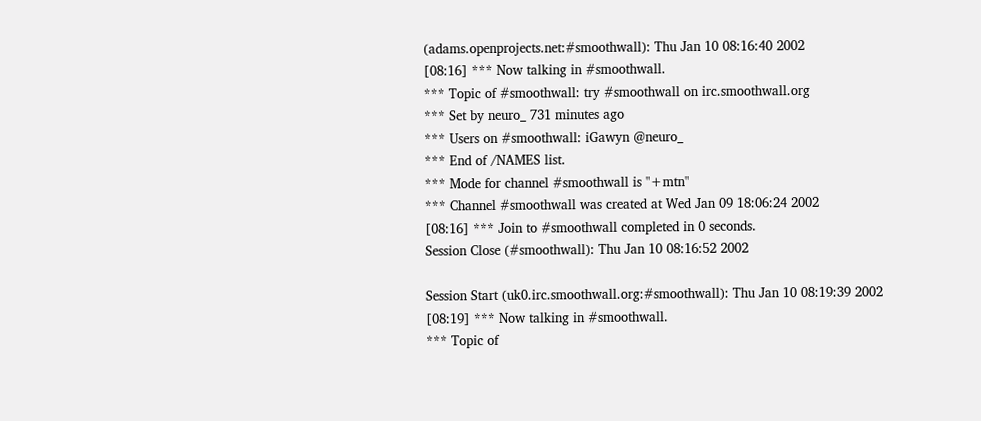(adams.openprojects.net:#smoothwall): Thu Jan 10 08:16:40 2002
[08:16] *** Now talking in #smoothwall.
*** Topic of #smoothwall: try #smoothwall on irc.smoothwall.org
*** Set by neuro_ 731 minutes ago
*** Users on #smoothwall: iGawyn @neuro_
*** End of /NAMES list.
*** Mode for channel #smoothwall is "+mtn"
*** Channel #smoothwall was created at Wed Jan 09 18:06:24 2002
[08:16] *** Join to #smoothwall completed in 0 seconds.
Session Close (#smoothwall): Thu Jan 10 08:16:52 2002

Session Start (uk0.irc.smoothwall.org:#smoothwall): Thu Jan 10 08:19:39 2002
[08:19] *** Now talking in #smoothwall.
*** Topic of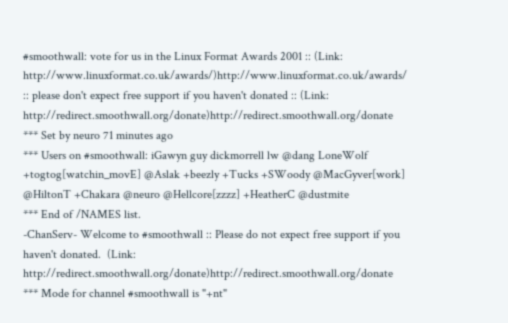#smoothwall: vote for us in the Linux Format Awards 2001 :: (Link: http://www.linuxformat.co.uk/awards/)http://www.linuxformat.co.uk/awards/ :: please don't expect free support if you haven't donated :: (Link: http://redirect.smoothwall.org/donate)http://redirect.smoothwall.org/donate
*** Set by neuro 71 minutes ago
*** Users on #smoothwall: iGawyn guy dickmorrell lw @dang LoneWolf +togtog[watchin_movE] @Aslak +beezly +Tucks +SWoody @MacGyver[work] @HiltonT +Chakara @neuro @Hellcore[zzzz] +HeatherC @dustmite
*** End of /NAMES list.
-ChanServ- Welcome to #smoothwall :: Please do not expect free support if you haven't donated.  (Link: http://redirect.smoothwall.org/donate)http://redirect.smoothwall.org/donate
*** Mode for channel #smoothwall is "+nt"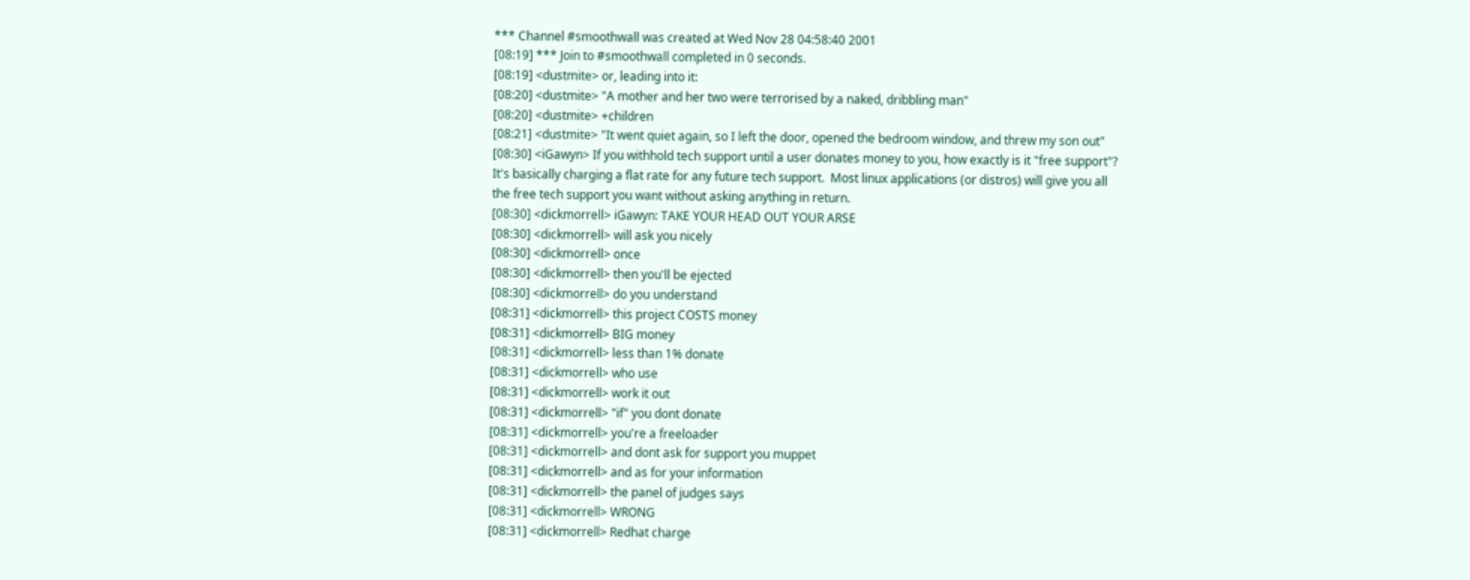*** Channel #smoothwall was created at Wed Nov 28 04:58:40 2001
[08:19] *** Join to #smoothwall completed in 0 seconds.
[08:19] <dustmite> or, leading into it:
[08:20] <dustmite> "A mother and her two were terrorised by a naked, dribbling man"
[08:20] <dustmite> +children
[08:21] <dustmite> "It went quiet again, so I left the door, opened the bedroom window, and threw my son out"
[08:30] <iGawyn> If you withhold tech support until a user donates money to you, how exactly is it "free support"?  It's basically charging a flat rate for any future tech support.  Most linux applications (or distros) will give you all the free tech support you want without asking anything in return.
[08:30] <dickmorrell> iGawyn: TAKE YOUR HEAD OUT YOUR ARSE
[08:30] <dickmorrell> will ask you nicely
[08:30] <dickmorrell> once
[08:30] <dickmorrell> then you'll be ejected
[08:30] <dickmorrell> do you understand
[08:31] <dickmorrell> this project COSTS money
[08:31] <dickmorrell> BIG money
[08:31] <dickmorrell> less than 1% donate
[08:31] <dickmorrell> who use
[08:31] <dickmorrell> work it out
[08:31] <dickmorrell> "if" you dont donate
[08:31] <dickmorrell> you're a freeloader
[08:31] <dickmorrell> and dont ask for support you muppet
[08:31] <dickmorrell> and as for your information
[08:31] <dickmorrell> the panel of judges says
[08:31] <dickmorrell> WRONG
[08:31] <dickmorrell> Redhat charge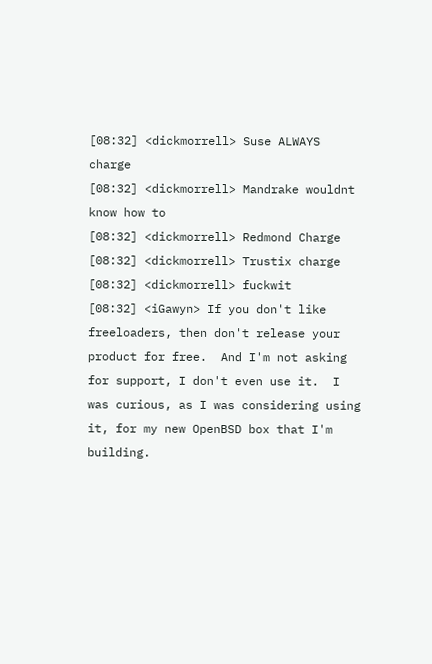[08:32] <dickmorrell> Suse ALWAYS charge
[08:32] <dickmorrell> Mandrake wouldnt know how to
[08:32] <dickmorrell> Redmond Charge
[08:32] <dickmorrell> Trustix charge
[08:32] <dickmorrell> fuckwit
[08:32] <iGawyn> If you don't like freeloaders, then don't release your product for free.  And I'm not asking for support, I don't even use it.  I was curious, as I was considering using it, for my new OpenBSD box that I'm building.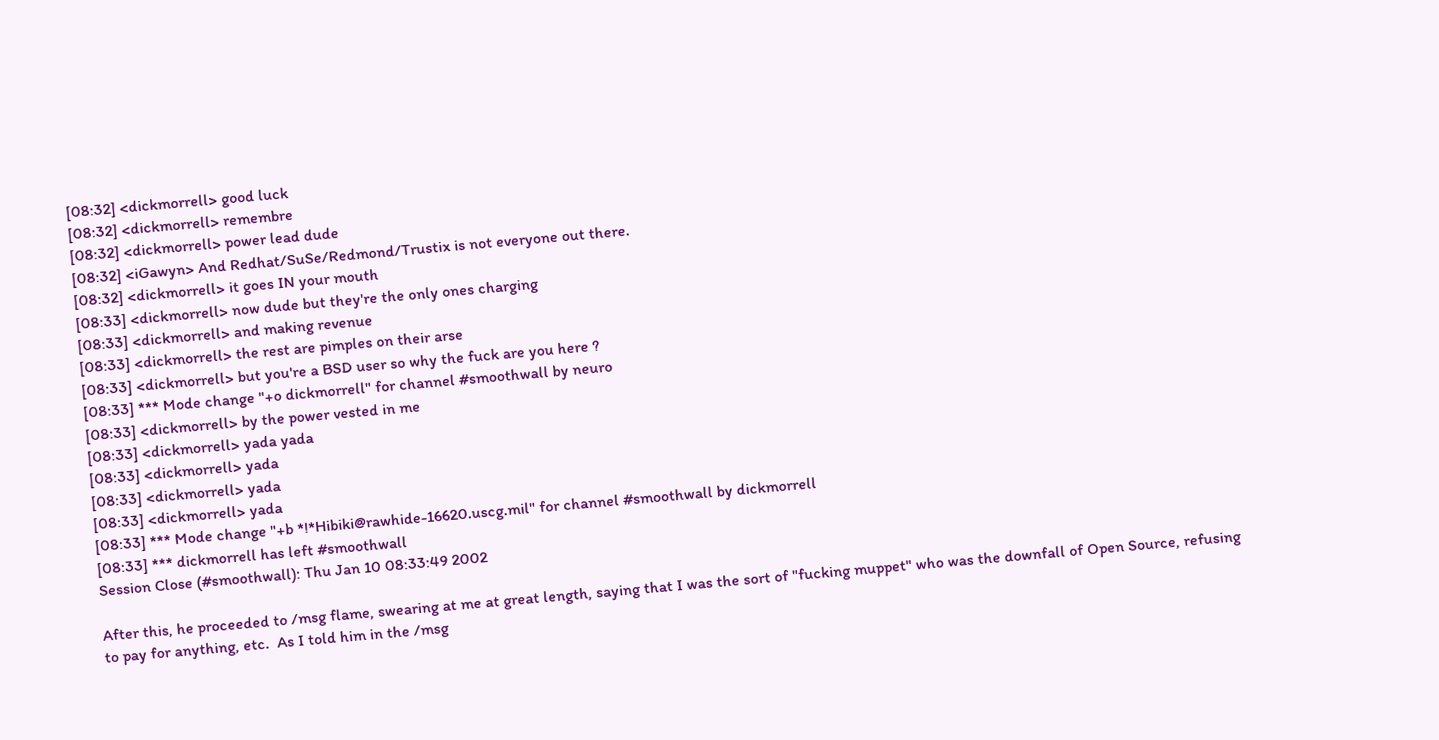[08:32] <dickmorrell> good luck
[08:32] <dickmorrell> remembre
[08:32] <dickmorrell> power lead dude
[08:32] <iGawyn> And Redhat/SuSe/Redmond/Trustix is not everyone out there.
[08:32] <dickmorrell> it goes IN your mouth
[08:33] <dickmorrell> now dude but they're the only ones charging
[08:33] <dickmorrell> and making revenue
[08:33] <dickmorrell> the rest are pimples on their arse
[08:33] <dickmorrell> but you're a BSD user so why the fuck are you here ?
[08:33] *** Mode change "+o dickmorrell" for channel #smoothwall by neuro
[08:33] <dickmorrell> by the power vested in me
[08:33] <dickmorrell> yada yada
[08:33] <dickmorrell> yada
[08:33] <dickmorrell> yada
[08:33] <dickmorrell> yada
[08:33] *** Mode change "+b *!*Hibiki@rawhide-16620.uscg.mil" for channel #smoothwall by dickmorrell
[08:33] *** dickmorrell has left #smoothwall
Session Close (#smoothwall): Thu Jan 10 08:33:49 2002

After this, he proceeded to /msg flame, swearing at me at great length, saying that I was the sort of "fucking muppet" who was the downfall of Open Source, refusing to pay for anything, etc.  As I told him in the /msg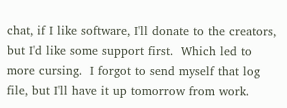chat, if I like software, I'll donate to the creators, but I'd like some support first.  Which led to more cursing.  I forgot to send myself that log file, but I'll have it up tomorrow from work.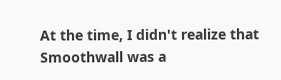At the time, I didn't realize that Smoothwall was a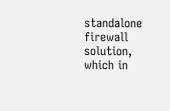standalone firewall solution, which in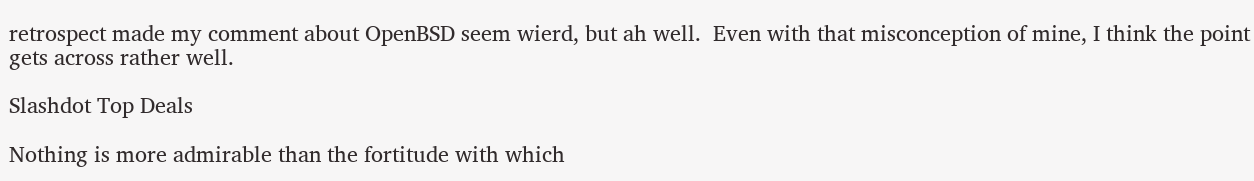retrospect made my comment about OpenBSD seem wierd, but ah well.  Even with that misconception of mine, I think the point gets across rather well.

Slashdot Top Deals

Nothing is more admirable than the fortitude with which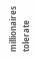millionaires tolerate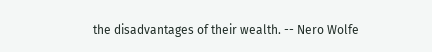the disadvantages of their wealth. -- Nero Wolfe